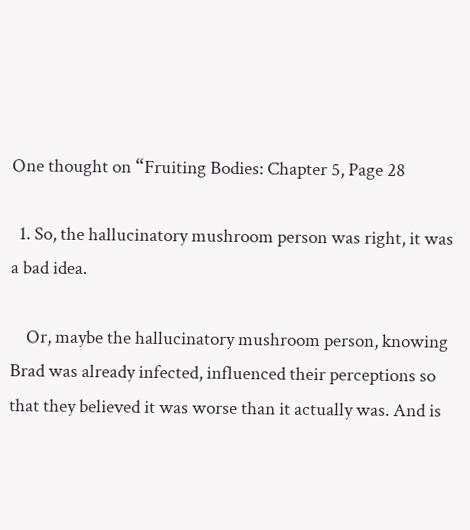One thought on “Fruiting Bodies: Chapter 5, Page 28

  1. So, the hallucinatory mushroom person was right, it was a bad idea.

    Or, maybe the hallucinatory mushroom person, knowing Brad was already infected, influenced their perceptions so that they believed it was worse than it actually was. And is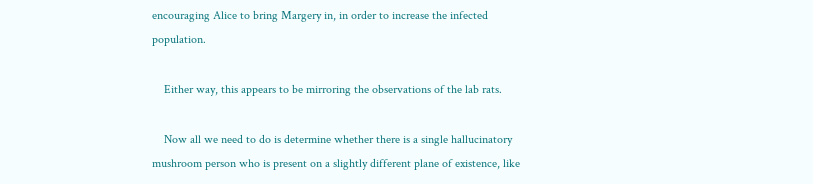encouraging Alice to bring Margery in, in order to increase the infected population.

    Either way, this appears to be mirroring the observations of the lab rats.

    Now all we need to do is determine whether there is a single hallucinatory mushroom person who is present on a slightly different plane of existence, like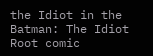the Idiot in the Batman: The Idiot Root comic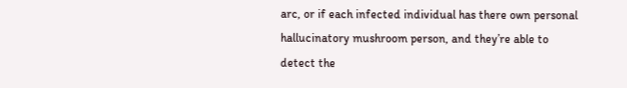arc, or if each infected individual has there own personal hallucinatory mushroom person, and they’re able to detect the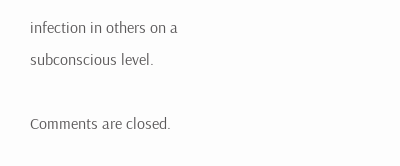infection in others on a subconscious level.

Comments are closed.